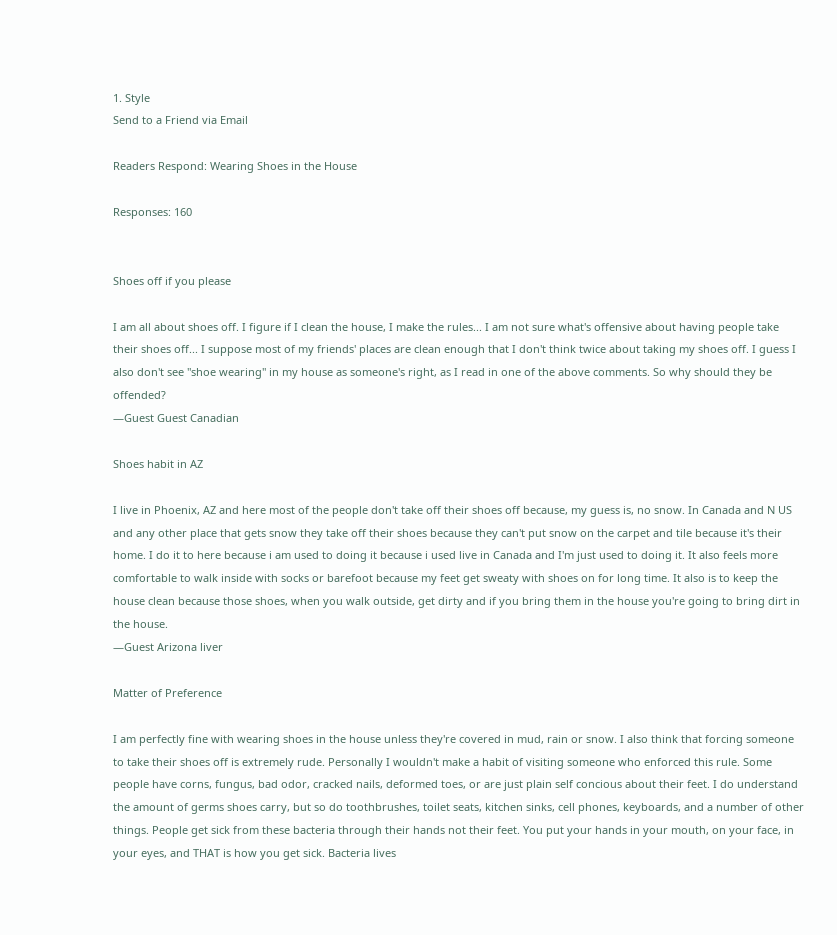1. Style
Send to a Friend via Email

Readers Respond: Wearing Shoes in the House

Responses: 160


Shoes off if you please

I am all about shoes off. I figure if I clean the house, I make the rules... I am not sure what's offensive about having people take their shoes off... I suppose most of my friends' places are clean enough that I don't think twice about taking my shoes off. I guess I also don't see "shoe wearing" in my house as someone's right, as I read in one of the above comments. So why should they be offended?
—Guest Guest Canadian

Shoes habit in AZ

I live in Phoenix, AZ and here most of the people don't take off their shoes off because, my guess is, no snow. In Canada and N US and any other place that gets snow they take off their shoes because they can't put snow on the carpet and tile because it's their home. I do it to here because i am used to doing it because i used live in Canada and I'm just used to doing it. It also feels more comfortable to walk inside with socks or barefoot because my feet get sweaty with shoes on for long time. It also is to keep the house clean because those shoes, when you walk outside, get dirty and if you bring them in the house you're going to bring dirt in the house.
—Guest Arizona liver

Matter of Preference

I am perfectly fine with wearing shoes in the house unless they're covered in mud, rain or snow. I also think that forcing someone to take their shoes off is extremely rude. Personally I wouldn't make a habit of visiting someone who enforced this rule. Some people have corns, fungus, bad odor, cracked nails, deformed toes, or are just plain self concious about their feet. I do understand the amount of germs shoes carry, but so do toothbrushes, toilet seats, kitchen sinks, cell phones, keyboards, and a number of other things. People get sick from these bacteria through their hands not their feet. You put your hands in your mouth, on your face, in your eyes, and THAT is how you get sick. Bacteria lives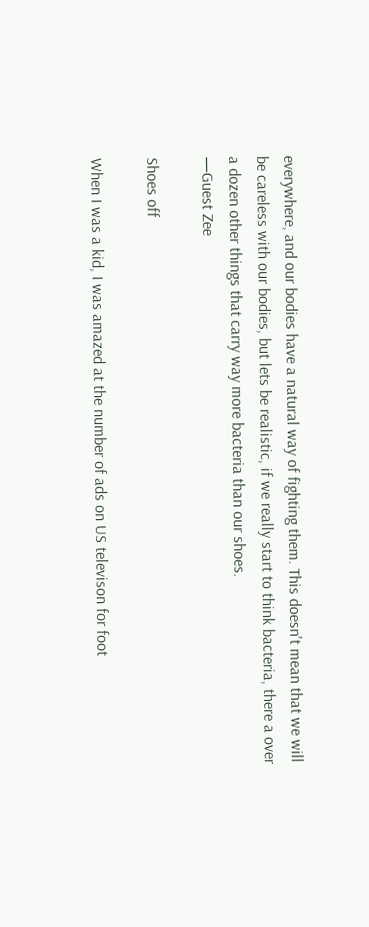everywhere, and our bodies have a natural way of fighting them. This doesn't mean that we will be careless with our bodies, but lets be realistic, if we really start to think bacteria, there a over a dozen other things that carry way more bacteria than our shoes.
—Guest Zee

Shoes off

When I was a kid, I was amazed at the number of ads on US televison for foot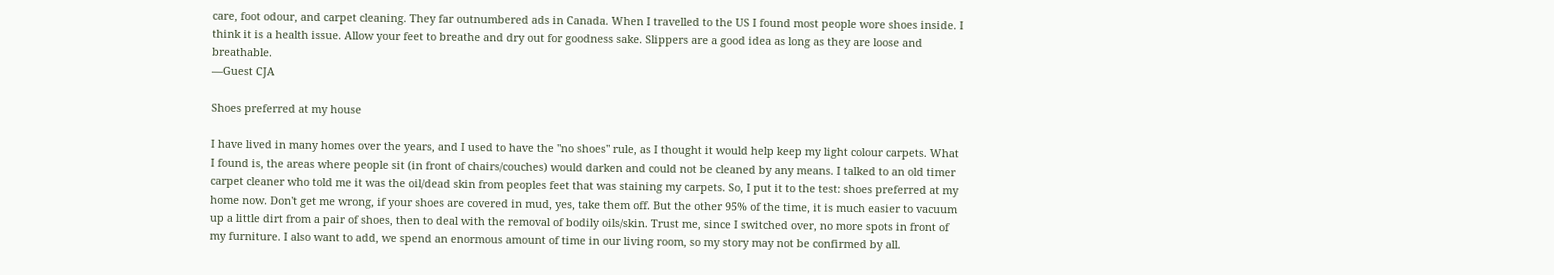care, foot odour, and carpet cleaning. They far outnumbered ads in Canada. When I travelled to the US I found most people wore shoes inside. I think it is a health issue. Allow your feet to breathe and dry out for goodness sake. Slippers are a good idea as long as they are loose and breathable.
—Guest CJA

Shoes preferred at my house

I have lived in many homes over the years, and I used to have the "no shoes" rule, as I thought it would help keep my light colour carpets. What I found is, the areas where people sit (in front of chairs/couches) would darken and could not be cleaned by any means. I talked to an old timer carpet cleaner who told me it was the oil/dead skin from peoples feet that was staining my carpets. So, I put it to the test: shoes preferred at my home now. Don't get me wrong, if your shoes are covered in mud, yes, take them off. But the other 95% of the time, it is much easier to vacuum up a little dirt from a pair of shoes, then to deal with the removal of bodily oils/skin. Trust me, since I switched over, no more spots in front of my furniture. I also want to add, we spend an enormous amount of time in our living room, so my story may not be confirmed by all.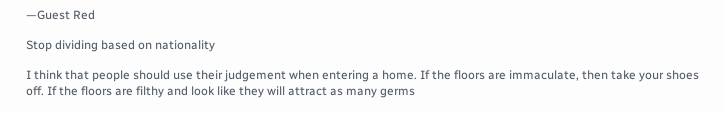—Guest Red

Stop dividing based on nationality

I think that people should use their judgement when entering a home. If the floors are immaculate, then take your shoes off. If the floors are filthy and look like they will attract as many germs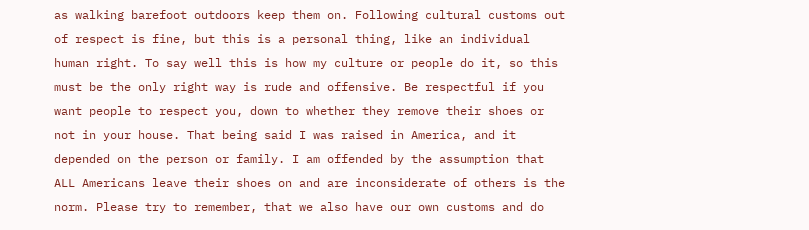as walking barefoot outdoors keep them on. Following cultural customs out of respect is fine, but this is a personal thing, like an individual human right. To say well this is how my culture or people do it, so this must be the only right way is rude and offensive. Be respectful if you want people to respect you, down to whether they remove their shoes or not in your house. That being said I was raised in America, and it depended on the person or family. I am offended by the assumption that ALL Americans leave their shoes on and are inconsiderate of others is the norm. Please try to remember, that we also have our own customs and do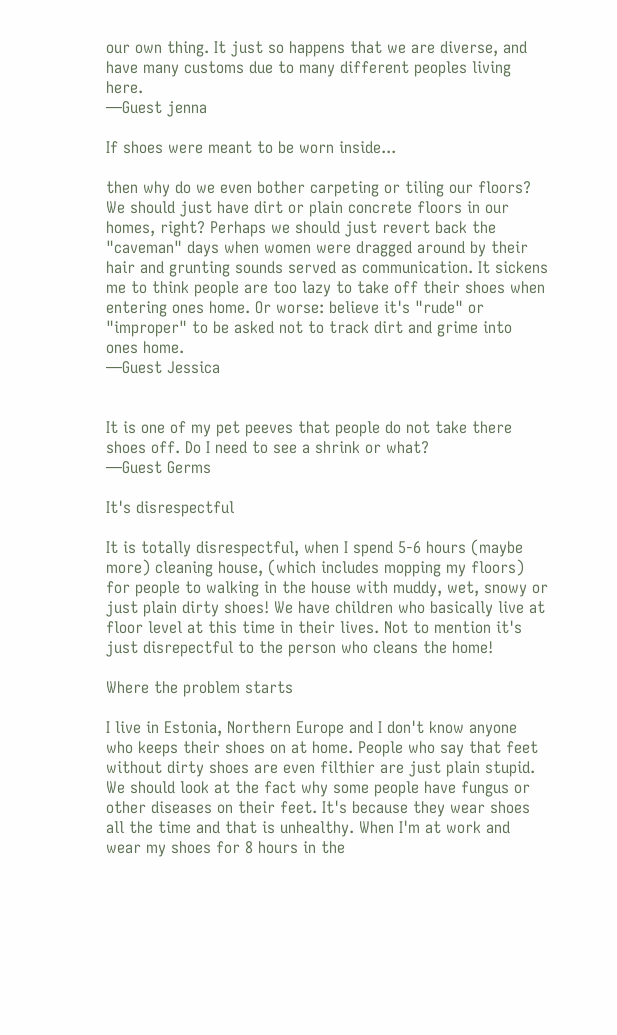our own thing. It just so happens that we are diverse, and have many customs due to many different peoples living here.
—Guest jenna

If shoes were meant to be worn inside...

then why do we even bother carpeting or tiling our floors? We should just have dirt or plain concrete floors in our homes, right? Perhaps we should just revert back the "caveman" days when women were dragged around by their hair and grunting sounds served as communication. It sickens me to think people are too lazy to take off their shoes when entering ones home. Or worse: believe it's "rude" or "improper" to be asked not to track dirt and grime into ones home.
—Guest Jessica


It is one of my pet peeves that people do not take there shoes off. Do I need to see a shrink or what?
—Guest Germs

It's disrespectful

It is totally disrespectful, when I spend 5-6 hours (maybe more) cleaning house, (which includes mopping my floors) for people to walking in the house with muddy, wet, snowy or just plain dirty shoes! We have children who basically live at floor level at this time in their lives. Not to mention it's just disrepectful to the person who cleans the home!

Where the problem starts

I live in Estonia, Northern Europe and I don't know anyone who keeps their shoes on at home. People who say that feet without dirty shoes are even filthier are just plain stupid. We should look at the fact why some people have fungus or other diseases on their feet. It's because they wear shoes all the time and that is unhealthy. When I'm at work and wear my shoes for 8 hours in the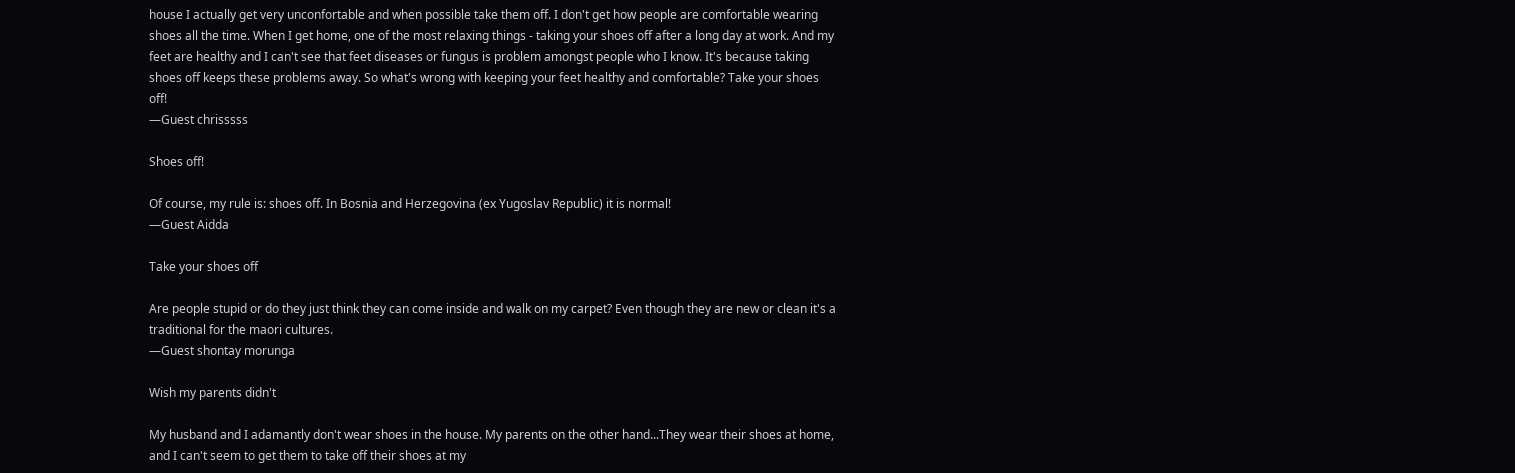house I actually get very unconfortable and when possible take them off. I don't get how people are comfortable wearing shoes all the time. When I get home, one of the most relaxing things - taking your shoes off after a long day at work. And my feet are healthy and I can't see that feet diseases or fungus is problem amongst people who I know. It's because taking shoes off keeps these problems away. So what's wrong with keeping your feet healthy and comfortable? Take your shoes off!
—Guest chrisssss

Shoes off!

Of course, my rule is: shoes off. In Bosnia and Herzegovina (ex Yugoslav Republic) it is normal!
—Guest Aidda

Take your shoes off

Are people stupid or do they just think they can come inside and walk on my carpet? Even though they are new or clean it's a traditional for the maori cultures.
—Guest shontay morunga

Wish my parents didn't

My husband and I adamantly don't wear shoes in the house. My parents on the other hand...They wear their shoes at home, and I can't seem to get them to take off their shoes at my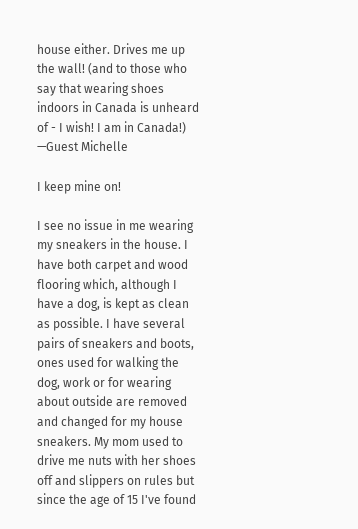house either. Drives me up the wall! (and to those who say that wearing shoes indoors in Canada is unheard of - I wish! I am in Canada!)
—Guest Michelle

I keep mine on!

I see no issue in me wearing my sneakers in the house. I have both carpet and wood flooring which, although I have a dog, is kept as clean as possible. I have several pairs of sneakers and boots, ones used for walking the dog, work or for wearing about outside are removed and changed for my house sneakers. My mom used to drive me nuts with her shoes off and slippers on rules but since the age of 15 I've found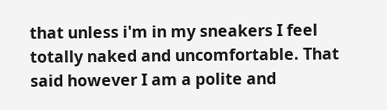that unless i'm in my sneakers I feel totally naked and uncomfortable. That said however I am a polite and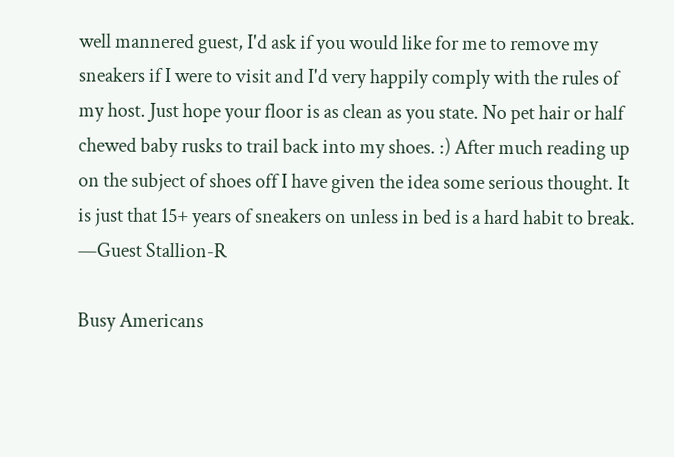well mannered guest, I'd ask if you would like for me to remove my sneakers if I were to visit and I'd very happily comply with the rules of my host. Just hope your floor is as clean as you state. No pet hair or half chewed baby rusks to trail back into my shoes. :) After much reading up on the subject of shoes off I have given the idea some serious thought. It is just that 15+ years of sneakers on unless in bed is a hard habit to break.
—Guest Stallion-R

Busy Americans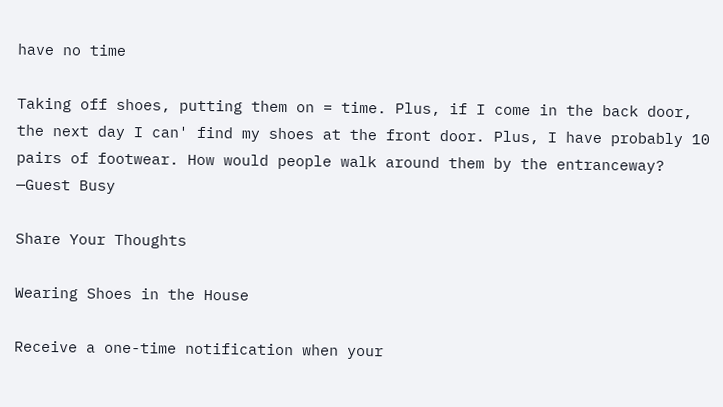have no time

Taking off shoes, putting them on = time. Plus, if I come in the back door, the next day I can' find my shoes at the front door. Plus, I have probably 10 pairs of footwear. How would people walk around them by the entranceway?
—Guest Busy

Share Your Thoughts

Wearing Shoes in the House

Receive a one-time notification when your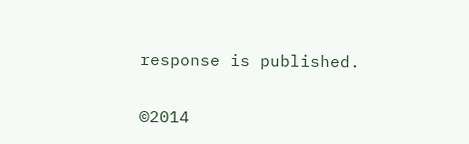response is published.

©2014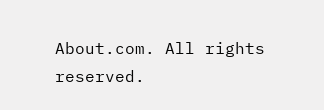About.com. All rights reserved.